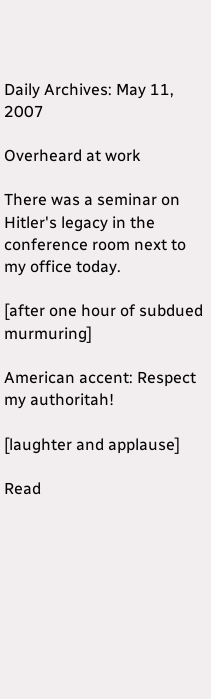Daily Archives: May 11, 2007

Overheard at work

There was a seminar on Hitler's legacy in the conference room next to my office today.

[after one hour of subdued murmuring]

American accent: Respect my authoritah!

[laughter and applause]

Read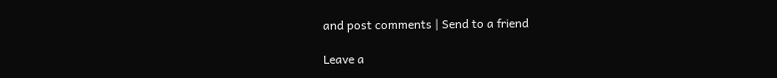and post comments | Send to a friend

Leave a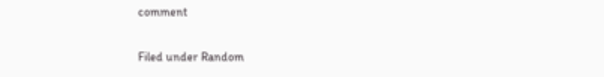comment

Filed under Random